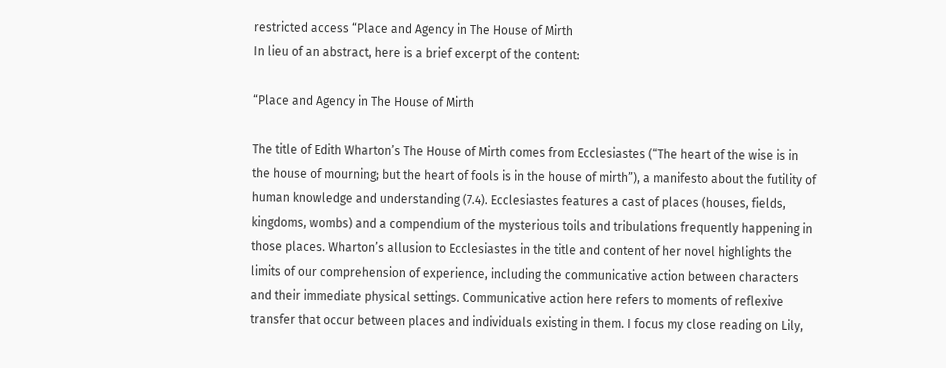restricted access “Place and Agency in The House of Mirth
In lieu of an abstract, here is a brief excerpt of the content:

“Place and Agency in The House of Mirth

The title of Edith Wharton’s The House of Mirth comes from Ecclesiastes (“The heart of the wise is in the house of mourning; but the heart of fools is in the house of mirth”), a manifesto about the futility of human knowledge and understanding (7.4). Ecclesiastes features a cast of places (houses, fields, kingdoms, wombs) and a compendium of the mysterious toils and tribulations frequently happening in those places. Wharton’s allusion to Ecclesiastes in the title and content of her novel highlights the limits of our comprehension of experience, including the communicative action between characters and their immediate physical settings. Communicative action here refers to moments of reflexive transfer that occur between places and individuals existing in them. I focus my close reading on Lily,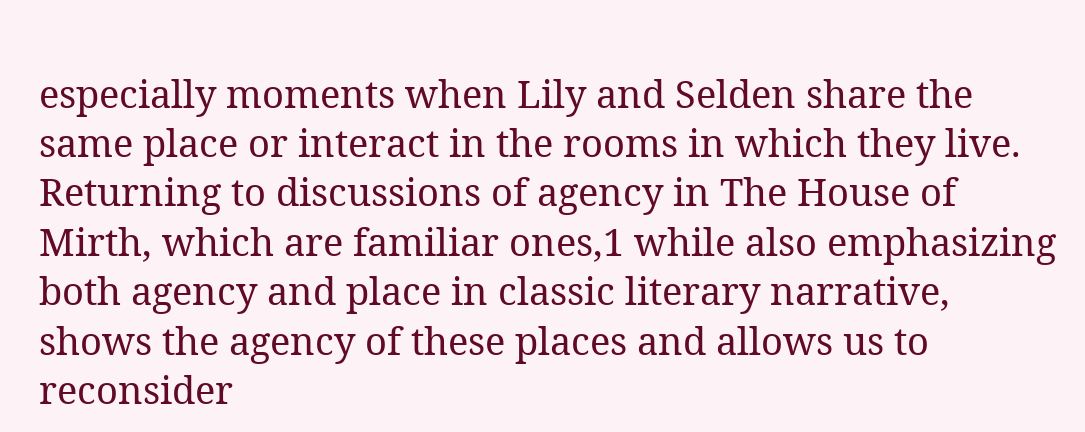especially moments when Lily and Selden share the same place or interact in the rooms in which they live. Returning to discussions of agency in The House of Mirth, which are familiar ones,1 while also emphasizing both agency and place in classic literary narrative, shows the agency of these places and allows us to reconsider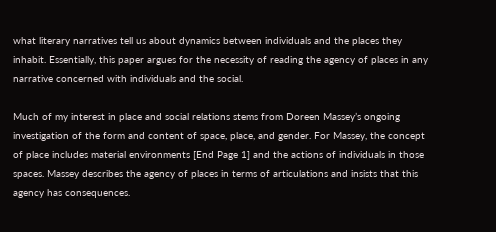what literary narratives tell us about dynamics between individuals and the places they inhabit. Essentially, this paper argues for the necessity of reading the agency of places in any narrative concerned with individuals and the social.

Much of my interest in place and social relations stems from Doreen Massey’s ongoing investigation of the form and content of space, place, and gender. For Massey, the concept of place includes material environments [End Page 1] and the actions of individuals in those spaces. Massey describes the agency of places in terms of articulations and insists that this agency has consequences.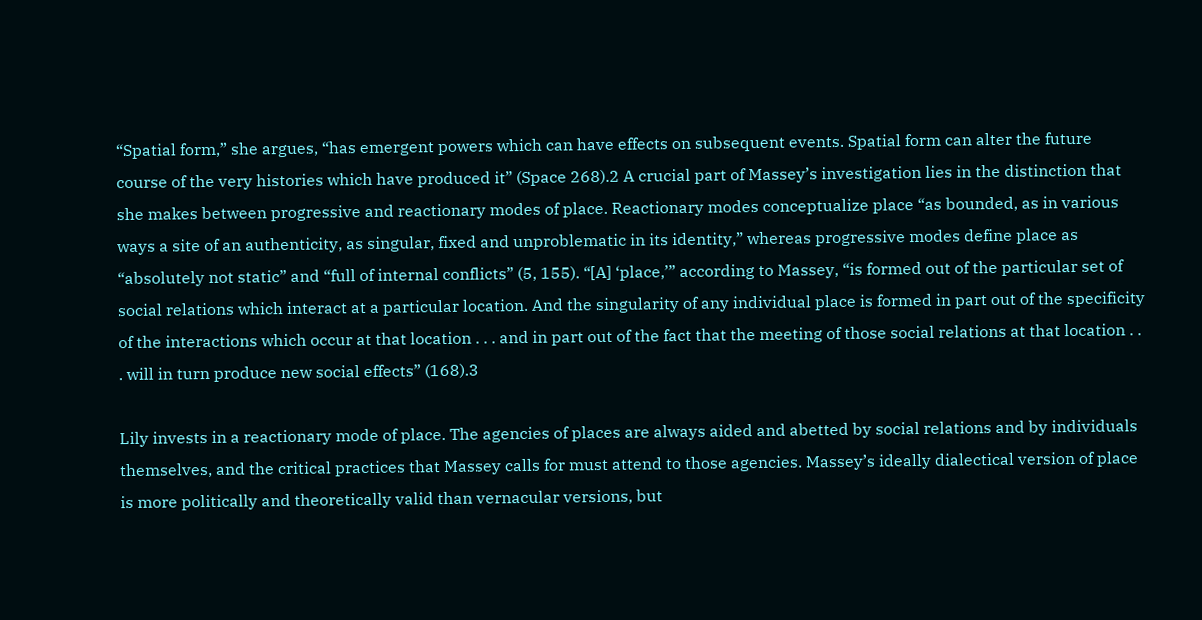“Spatial form,” she argues, “has emergent powers which can have effects on subsequent events. Spatial form can alter the future course of the very histories which have produced it” (Space 268).2 A crucial part of Massey’s investigation lies in the distinction that she makes between progressive and reactionary modes of place. Reactionary modes conceptualize place “as bounded, as in various ways a site of an authenticity, as singular, fixed and unproblematic in its identity,” whereas progressive modes define place as “absolutely not static” and “full of internal conflicts” (5, 155). “[A] ‘place,’” according to Massey, “is formed out of the particular set of social relations which interact at a particular location. And the singularity of any individual place is formed in part out of the specificity of the interactions which occur at that location . . . and in part out of the fact that the meeting of those social relations at that location . . . will in turn produce new social effects” (168).3

Lily invests in a reactionary mode of place. The agencies of places are always aided and abetted by social relations and by individuals themselves, and the critical practices that Massey calls for must attend to those agencies. Massey’s ideally dialectical version of place is more politically and theoretically valid than vernacular versions, but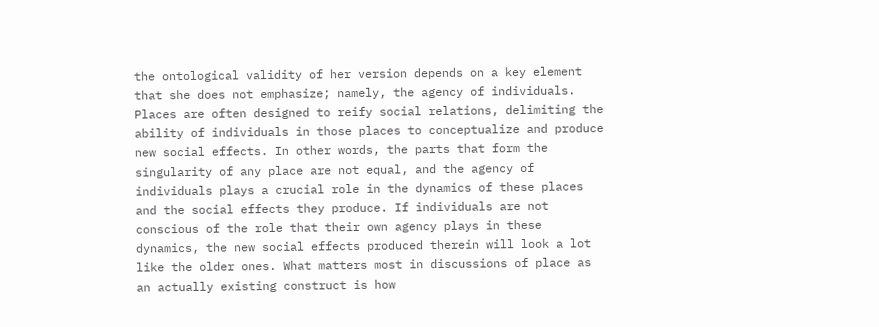the ontological validity of her version depends on a key element that she does not emphasize; namely, the agency of individuals. Places are often designed to reify social relations, delimiting the ability of individuals in those places to conceptualize and produce new social effects. In other words, the parts that form the singularity of any place are not equal, and the agency of individuals plays a crucial role in the dynamics of these places and the social effects they produce. If individuals are not conscious of the role that their own agency plays in these dynamics, the new social effects produced therein will look a lot like the older ones. What matters most in discussions of place as an actually existing construct is how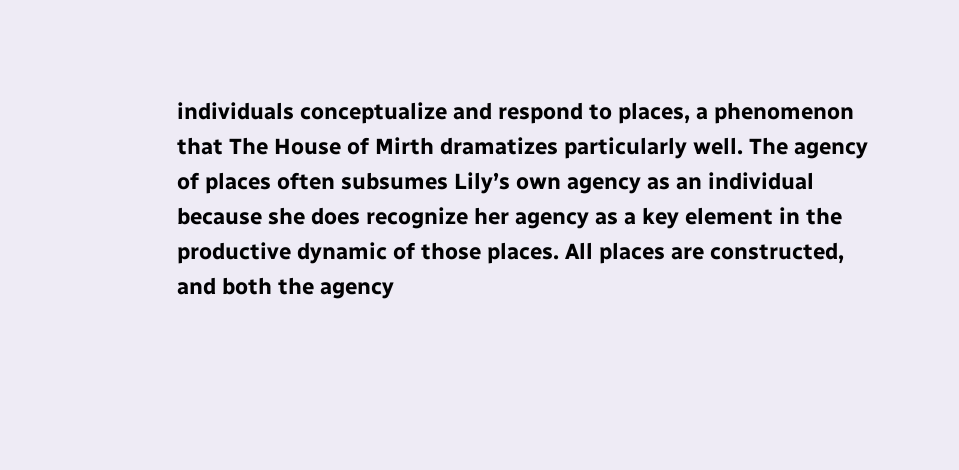individuals conceptualize and respond to places, a phenomenon that The House of Mirth dramatizes particularly well. The agency of places often subsumes Lily’s own agency as an individual because she does recognize her agency as a key element in the productive dynamic of those places. All places are constructed, and both the agency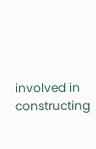involved in constructing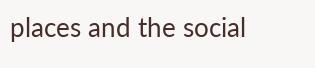places and the social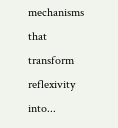mechanisms that transform reflexivity into...